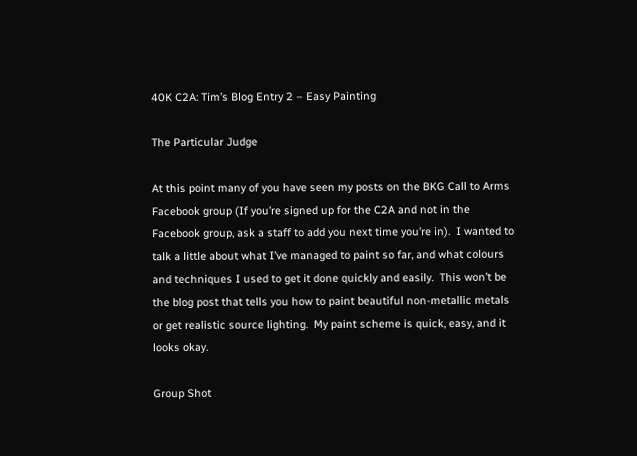40K C2A: Tim’s Blog Entry 2 – Easy Painting

The Particular Judge

At this point many of you have seen my posts on the BKG Call to Arms Facebook group (If you’re signed up for the C2A and not in the Facebook group, ask a staff to add you next time you’re in).  I wanted to talk a little about what I’ve managed to paint so far, and what colours and techniques I used to get it done quickly and easily.  This won’t be the blog post that tells you how to paint beautiful non-metallic metals or get realistic source lighting.  My paint scheme is quick, easy, and it looks okay.

Group Shot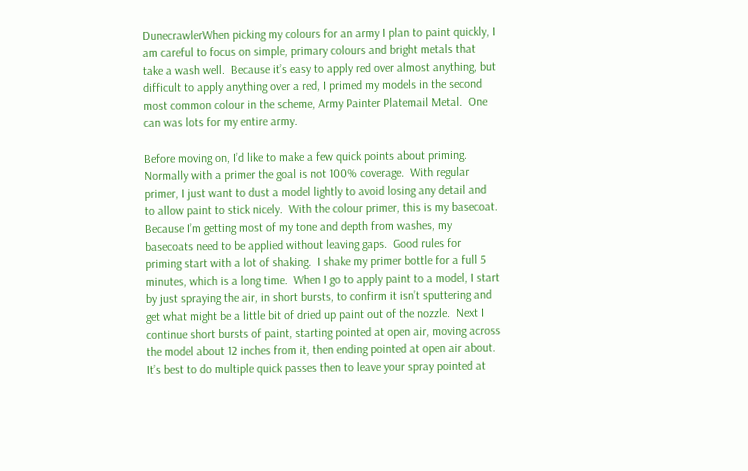DunecrawlerWhen picking my colours for an army I plan to paint quickly, I am careful to focus on simple, primary colours and bright metals that take a wash well.  Because it’s easy to apply red over almost anything, but difficult to apply anything over a red, I primed my models in the second most common colour in the scheme, Army Painter Platemail Metal.  One can was lots for my entire army.

Before moving on, I’d like to make a few quick points about priming.  Normally with a primer the goal is not 100% coverage.  With regular primer, I just want to dust a model lightly to avoid losing any detail and to allow paint to stick nicely.  With the colour primer, this is my basecoat.  Because I’m getting most of my tone and depth from washes, my basecoats need to be applied without leaving gaps.  Good rules for priming start with a lot of shaking.  I shake my primer bottle for a full 5 minutes, which is a long time.  When I go to apply paint to a model, I start by just spraying the air, in short bursts, to confirm it isn’t sputtering and get what might be a little bit of dried up paint out of the nozzle.  Next I continue short bursts of paint, starting pointed at open air, moving across the model about 12 inches from it, then ending pointed at open air about.  It’s best to do multiple quick passes then to leave your spray pointed at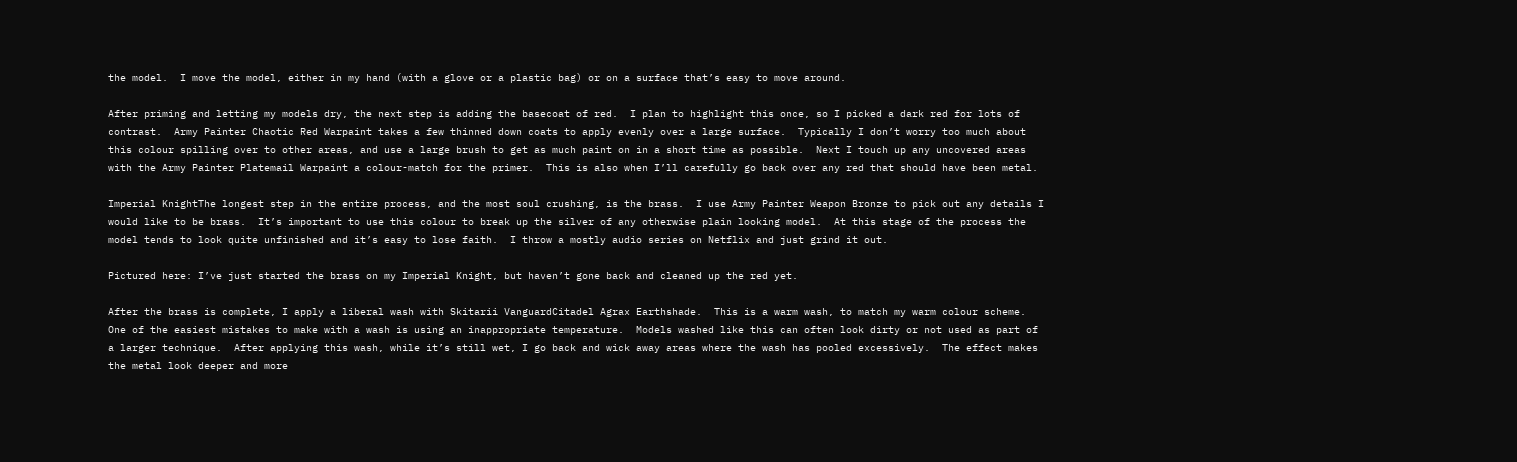the model.  I move the model, either in my hand (with a glove or a plastic bag) or on a surface that’s easy to move around.

After priming and letting my models dry, the next step is adding the basecoat of red.  I plan to highlight this once, so I picked a dark red for lots of contrast.  Army Painter Chaotic Red Warpaint takes a few thinned down coats to apply evenly over a large surface.  Typically I don’t worry too much about this colour spilling over to other areas, and use a large brush to get as much paint on in a short time as possible.  Next I touch up any uncovered areas with the Army Painter Platemail Warpaint a colour-match for the primer.  This is also when I’ll carefully go back over any red that should have been metal.

Imperial KnightThe longest step in the entire process, and the most soul crushing, is the brass.  I use Army Painter Weapon Bronze to pick out any details I would like to be brass.  It’s important to use this colour to break up the silver of any otherwise plain looking model.  At this stage of the process the model tends to look quite unfinished and it’s easy to lose faith.  I throw a mostly audio series on Netflix and just grind it out.

Pictured here: I’ve just started the brass on my Imperial Knight, but haven’t gone back and cleaned up the red yet.

After the brass is complete, I apply a liberal wash with Skitarii VanguardCitadel Agrax Earthshade.  This is a warm wash, to match my warm colour scheme.  One of the easiest mistakes to make with a wash is using an inappropriate temperature.  Models washed like this can often look dirty or not used as part of a larger technique.  After applying this wash, while it’s still wet, I go back and wick away areas where the wash has pooled excessively.  The effect makes the metal look deeper and more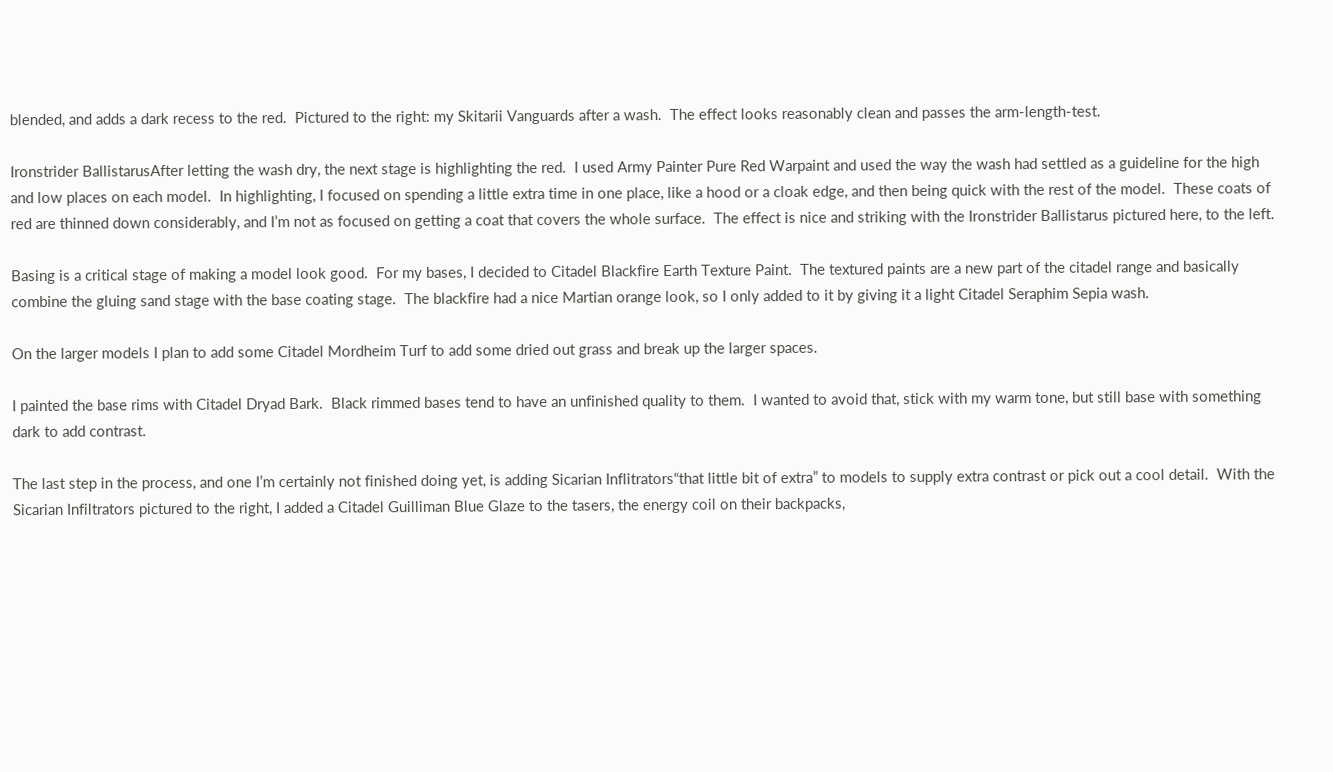blended, and adds a dark recess to the red.  Pictured to the right: my Skitarii Vanguards after a wash.  The effect looks reasonably clean and passes the arm-length-test.

Ironstrider BallistarusAfter letting the wash dry, the next stage is highlighting the red.  I used Army Painter Pure Red Warpaint and used the way the wash had settled as a guideline for the high and low places on each model.  In highlighting, I focused on spending a little extra time in one place, like a hood or a cloak edge, and then being quick with the rest of the model.  These coats of red are thinned down considerably, and I’m not as focused on getting a coat that covers the whole surface.  The effect is nice and striking with the Ironstrider Ballistarus pictured here, to the left.

Basing is a critical stage of making a model look good.  For my bases, I decided to Citadel Blackfire Earth Texture Paint.  The textured paints are a new part of the citadel range and basically combine the gluing sand stage with the base coating stage.  The blackfire had a nice Martian orange look, so I only added to it by giving it a light Citadel Seraphim Sepia wash.

On the larger models I plan to add some Citadel Mordheim Turf to add some dried out grass and break up the larger spaces.

I painted the base rims with Citadel Dryad Bark.  Black rimmed bases tend to have an unfinished quality to them.  I wanted to avoid that, stick with my warm tone, but still base with something dark to add contrast.

The last step in the process, and one I’m certainly not finished doing yet, is adding Sicarian Inflitrators“that little bit of extra” to models to supply extra contrast or pick out a cool detail.  With the Sicarian Infiltrators pictured to the right, I added a Citadel Guilliman Blue Glaze to the tasers, the energy coil on their backpacks,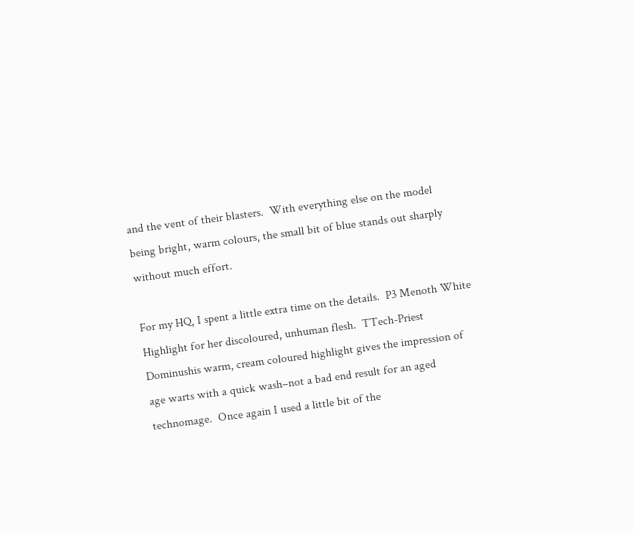and the vent of their blasters.  With everything else on the model being bright, warm colours, the small bit of blue stands out sharply without much effort.

For my HQ, I spent a little extra time on the details.  P3 Menoth White Highlight for her discoloured, unhuman flesh.  TTech-Priest Dominushis warm, cream coloured highlight gives the impression of age warts with a quick wash–not a bad end result for an aged technomage.  Once again I used a little bit of the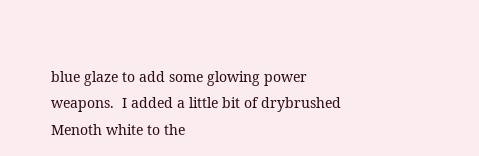blue glaze to add some glowing power weapons.  I added a little bit of drybrushed Menoth white to the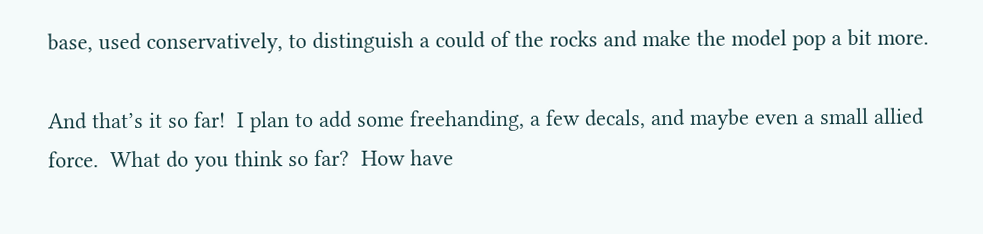base, used conservatively, to distinguish a could of the rocks and make the model pop a bit more.

And that’s it so far!  I plan to add some freehanding, a few decals, and maybe even a small allied force.  What do you think so far?  How have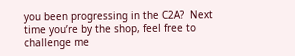you been progressing in the C2A?  Next time you’re by the shop, feel free to challenge me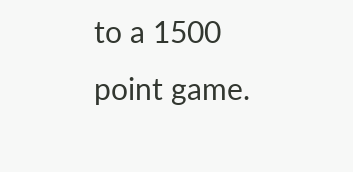to a 1500 point game.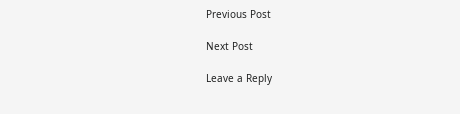Previous Post

Next Post

Leave a Reply